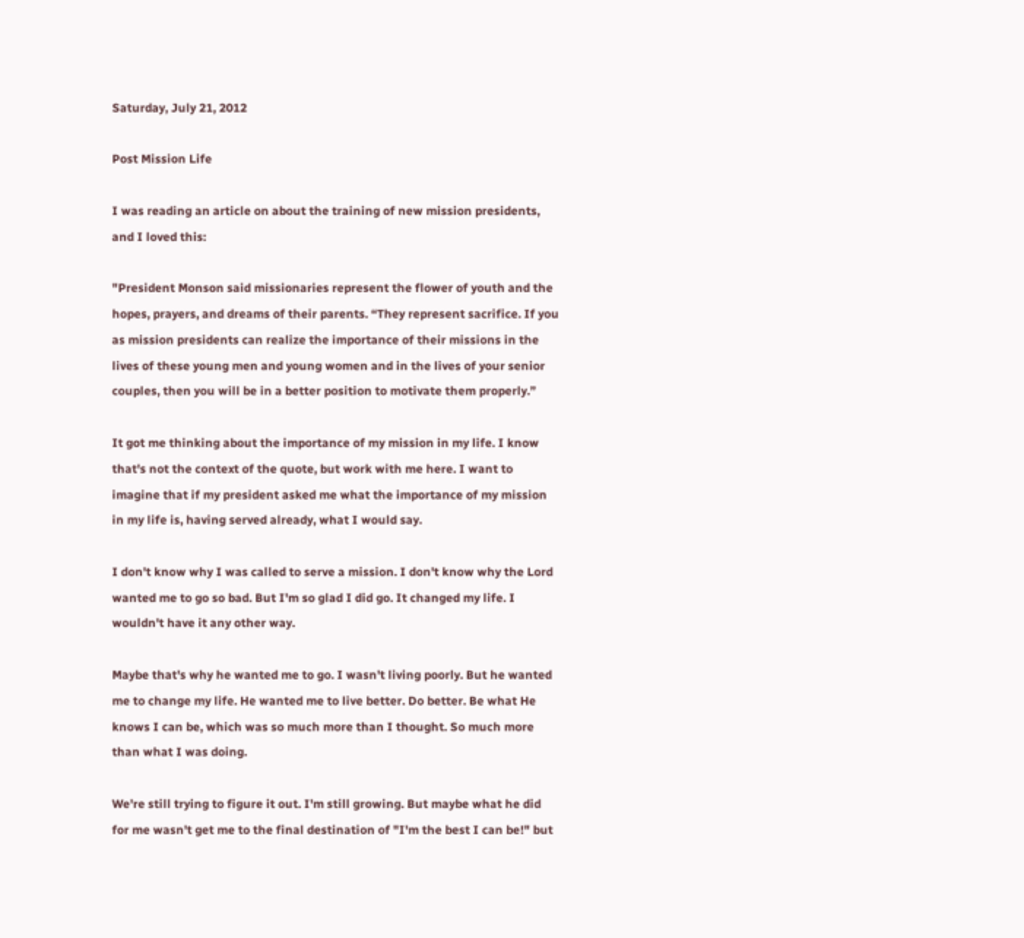Saturday, July 21, 2012

Post Mission Life

I was reading an article on about the training of new mission presidents, and I loved this:

"President Monson said missionaries represent the flower of youth and the hopes, prayers, and dreams of their parents. “They represent sacrifice. If you as mission presidents can realize the importance of their missions in the lives of these young men and young women and in the lives of your senior couples, then you will be in a better position to motivate them properly.”

It got me thinking about the importance of my mission in my life. I know that's not the context of the quote, but work with me here. I want to imagine that if my president asked me what the importance of my mission in my life is, having served already, what I would say.

I don't know why I was called to serve a mission. I don't know why the Lord wanted me to go so bad. But I'm so glad I did go. It changed my life. I wouldn't have it any other way.

Maybe that's why he wanted me to go. I wasn't living poorly. But he wanted me to change my life. He wanted me to live better. Do better. Be what He knows I can be, which was so much more than I thought. So much more than what I was doing.

We're still trying to figure it out. I'm still growing. But maybe what he did for me wasn't get me to the final destination of "I'm the best I can be!" but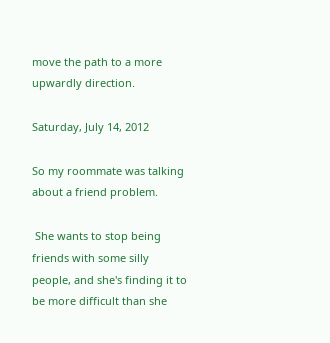move the path to a more upwardly direction.

Saturday, July 14, 2012

So my roommate was talking about a friend problem.

 She wants to stop being friends with some silly people, and she's finding it to be more difficult than she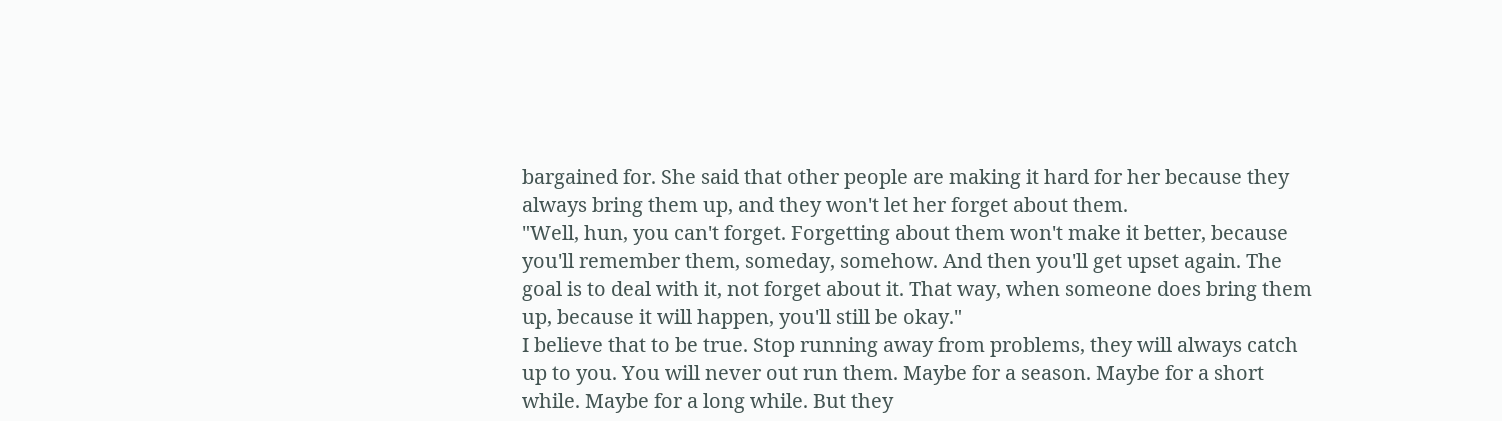bargained for. She said that other people are making it hard for her because they always bring them up, and they won't let her forget about them.
"Well, hun, you can't forget. Forgetting about them won't make it better, because you'll remember them, someday, somehow. And then you'll get upset again. The goal is to deal with it, not forget about it. That way, when someone does bring them up, because it will happen, you'll still be okay."
I believe that to be true. Stop running away from problems, they will always catch up to you. You will never out run them. Maybe for a season. Maybe for a short while. Maybe for a long while. But they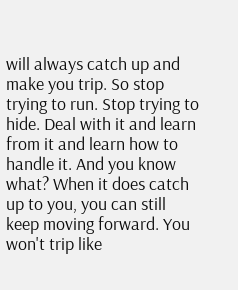will always catch up and make you trip. So stop trying to run. Stop trying to hide. Deal with it and learn from it and learn how to handle it. And you know what? When it does catch up to you, you can still keep moving forward. You won't trip like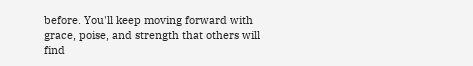before. You'll keep moving forward with grace, poise, and strength that others will find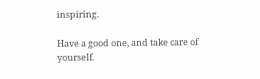inspiring.

Have a good one, and take care of yourself.